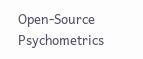Open-Source Psychometrics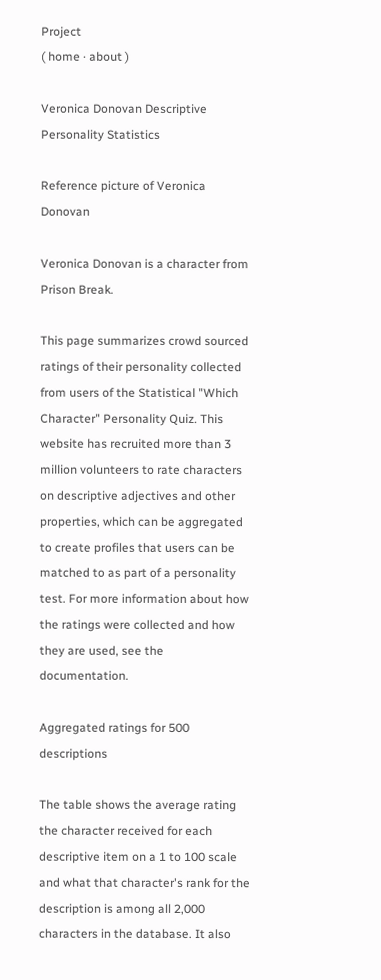Project
( home · about )

Veronica Donovan Descriptive Personality Statistics

Reference picture of Veronica Donovan

Veronica Donovan is a character from Prison Break.

This page summarizes crowd sourced ratings of their personality collected from users of the Statistical "Which Character" Personality Quiz. This website has recruited more than 3 million volunteers to rate characters on descriptive adjectives and other properties, which can be aggregated to create profiles that users can be matched to as part of a personality test. For more information about how the ratings were collected and how they are used, see the documentation.

Aggregated ratings for 500 descriptions

The table shows the average rating the character received for each descriptive item on a 1 to 100 scale and what that character's rank for the description is among all 2,000 characters in the database. It also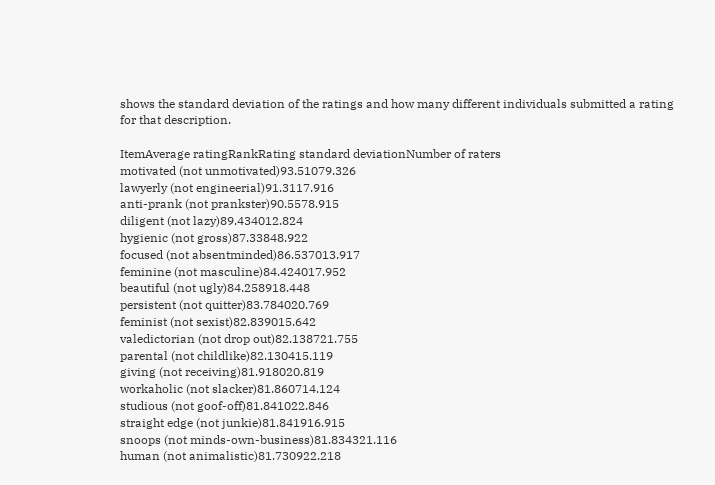shows the standard deviation of the ratings and how many different individuals submitted a rating for that description.

ItemAverage ratingRankRating standard deviationNumber of raters
motivated (not unmotivated)93.51079.326
lawyerly (not engineerial)91.3117.916
anti-prank (not prankster)90.5578.915
diligent (not lazy)89.434012.824
hygienic (not gross)87.33848.922
focused (not absentminded)86.537013.917
feminine (not masculine)84.424017.952
beautiful (not ugly)84.258918.448
persistent (not quitter)83.784020.769
feminist (not sexist)82.839015.642
valedictorian (not drop out)82.138721.755
parental (not childlike)82.130415.119
giving (not receiving)81.918020.819
workaholic (not slacker)81.860714.124
studious (not goof-off)81.841022.846
straight edge (not junkie)81.841916.915
snoops (not minds-own-business)81.834321.116
human (not animalistic)81.730922.218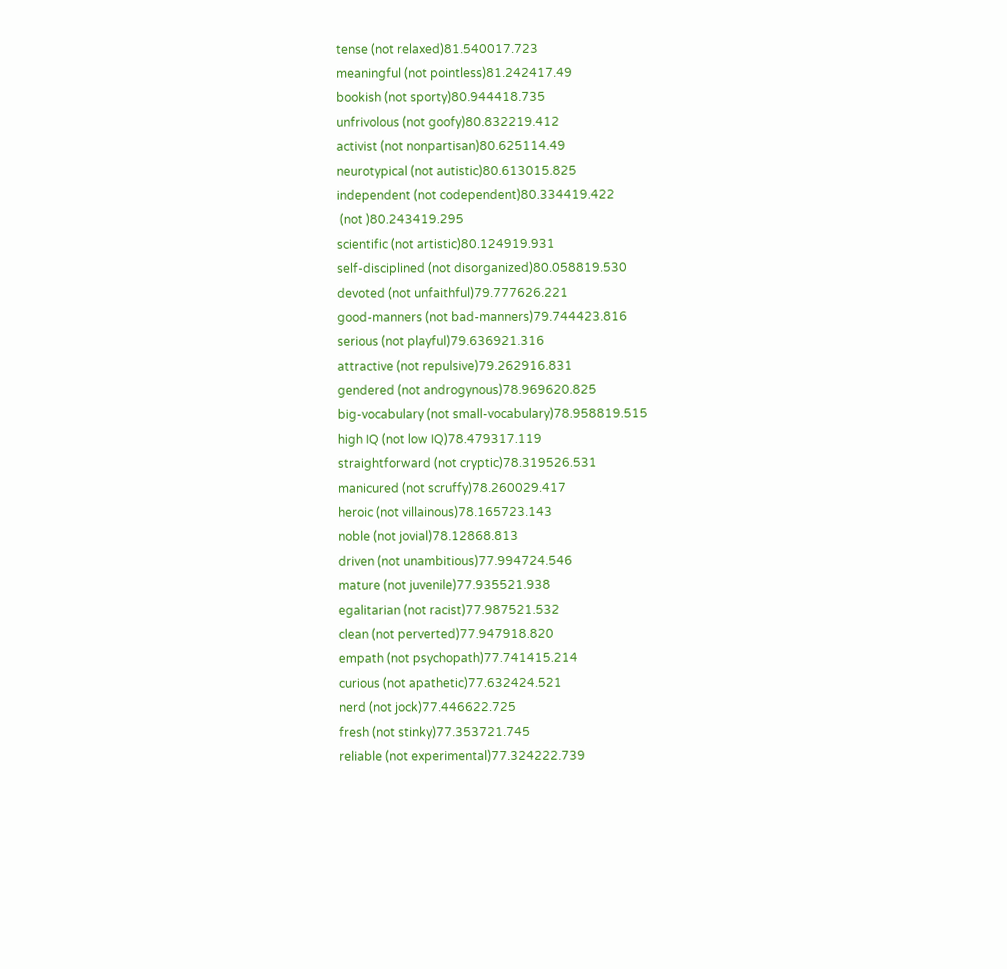tense (not relaxed)81.540017.723
meaningful (not pointless)81.242417.49
bookish (not sporty)80.944418.735
unfrivolous (not goofy)80.832219.412
activist (not nonpartisan)80.625114.49
neurotypical (not autistic)80.613015.825
independent (not codependent)80.334419.422
 (not )80.243419.295
scientific (not artistic)80.124919.931
self-disciplined (not disorganized)80.058819.530
devoted (not unfaithful)79.777626.221
good-manners (not bad-manners)79.744423.816
serious (not playful)79.636921.316
attractive (not repulsive)79.262916.831
gendered (not androgynous)78.969620.825
big-vocabulary (not small-vocabulary)78.958819.515
high IQ (not low IQ)78.479317.119
straightforward (not cryptic)78.319526.531
manicured (not scruffy)78.260029.417
heroic (not villainous)78.165723.143
noble (not jovial)78.12868.813
driven (not unambitious)77.994724.546
mature (not juvenile)77.935521.938
egalitarian (not racist)77.987521.532
clean (not perverted)77.947918.820
empath (not psychopath)77.741415.214
curious (not apathetic)77.632424.521
nerd (not jock)77.446622.725
fresh (not stinky)77.353721.745
reliable (not experimental)77.324222.739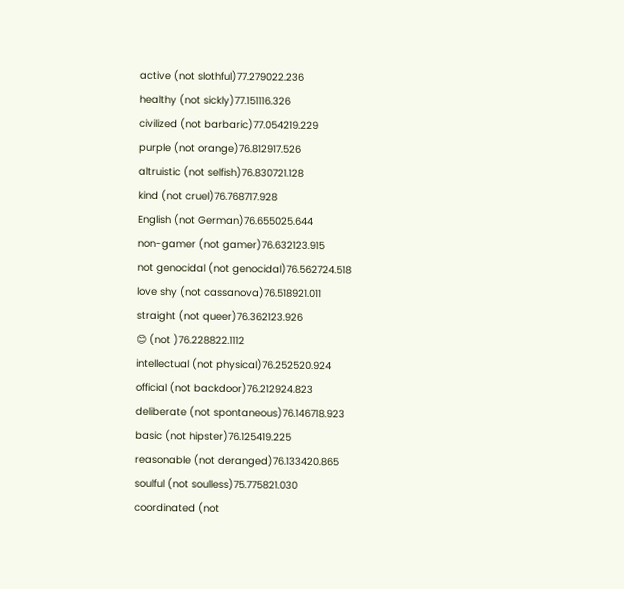active (not slothful)77.279022.236
healthy (not sickly)77.151116.326
civilized (not barbaric)77.054219.229
purple (not orange)76.812917.526
altruistic (not selfish)76.830721.128
kind (not cruel)76.768717.928
English (not German)76.655025.644
non-gamer (not gamer)76.632123.915
not genocidal (not genocidal)76.562724.518
love shy (not cassanova)76.518921.011
straight (not queer)76.362123.926
😊 (not )76.228822.1112
intellectual (not physical)76.252520.924
official (not backdoor)76.212924.823
deliberate (not spontaneous)76.146718.923
basic (not hipster)76.125419.225
reasonable (not deranged)76.133420.865
soulful (not soulless)75.775821.030
coordinated (not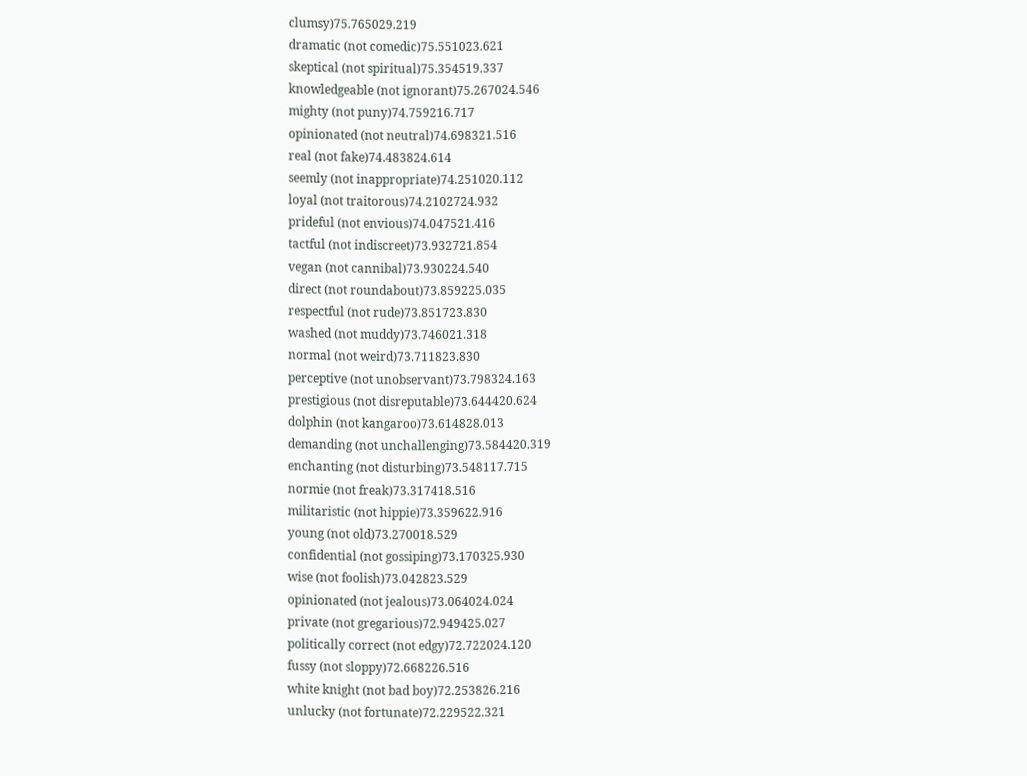clumsy)75.765029.219
dramatic (not comedic)75.551023.621
skeptical (not spiritual)75.354519.337
knowledgeable (not ignorant)75.267024.546
mighty (not puny)74.759216.717
opinionated (not neutral)74.698321.516
real (not fake)74.483824.614
seemly (not inappropriate)74.251020.112
loyal (not traitorous)74.2102724.932
prideful (not envious)74.047521.416
tactful (not indiscreet)73.932721.854
vegan (not cannibal)73.930224.540
direct (not roundabout)73.859225.035
respectful (not rude)73.851723.830
washed (not muddy)73.746021.318
normal (not weird)73.711823.830
perceptive (not unobservant)73.798324.163
prestigious (not disreputable)73.644420.624
dolphin (not kangaroo)73.614828.013
demanding (not unchallenging)73.584420.319
enchanting (not disturbing)73.548117.715
normie (not freak)73.317418.516
militaristic (not hippie)73.359622.916
young (not old)73.270018.529
confidential (not gossiping)73.170325.930
wise (not foolish)73.042823.529
opinionated (not jealous)73.064024.024
private (not gregarious)72.949425.027
politically correct (not edgy)72.722024.120
fussy (not sloppy)72.668226.516
white knight (not bad boy)72.253826.216
unlucky (not fortunate)72.229522.321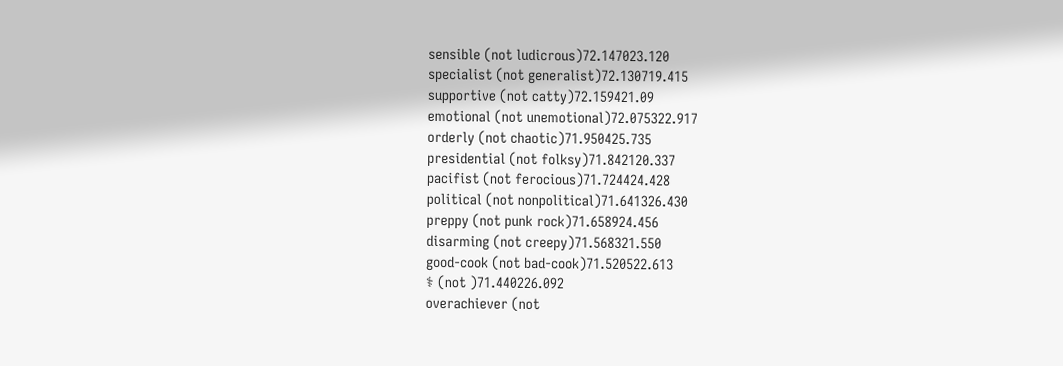sensible (not ludicrous)72.147023.120
specialist (not generalist)72.130719.415
supportive (not catty)72.159421.09
emotional (not unemotional)72.075322.917
orderly (not chaotic)71.950425.735
presidential (not folksy)71.842120.337
pacifist (not ferocious)71.724424.428
political (not nonpolitical)71.641326.430
preppy (not punk rock)71.658924.456
disarming (not creepy)71.568321.550
good-cook (not bad-cook)71.520522.613
⚕ (not )71.440226.092
overachiever (not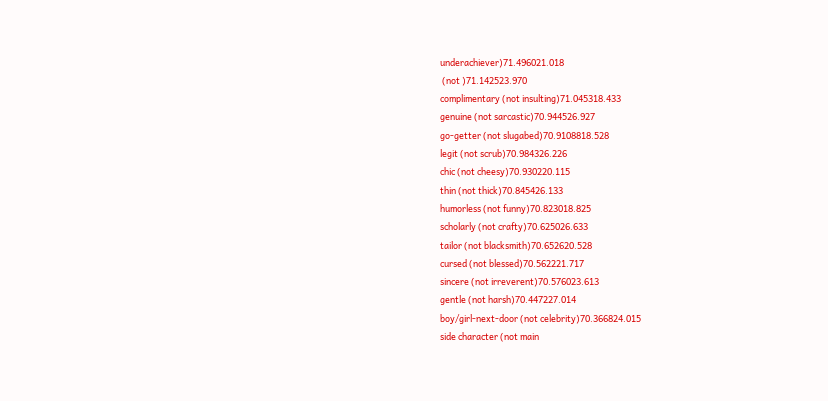underachiever)71.496021.018
 (not )71.142523.970
complimentary (not insulting)71.045318.433
genuine (not sarcastic)70.944526.927
go-getter (not slugabed)70.9108818.528
legit (not scrub)70.984326.226
chic (not cheesy)70.930220.115
thin (not thick)70.845426.133
humorless (not funny)70.823018.825
scholarly (not crafty)70.625026.633
tailor (not blacksmith)70.652620.528
cursed (not blessed)70.562221.717
sincere (not irreverent)70.576023.613
gentle (not harsh)70.447227.014
boy/girl-next-door (not celebrity)70.366824.015
side character (not main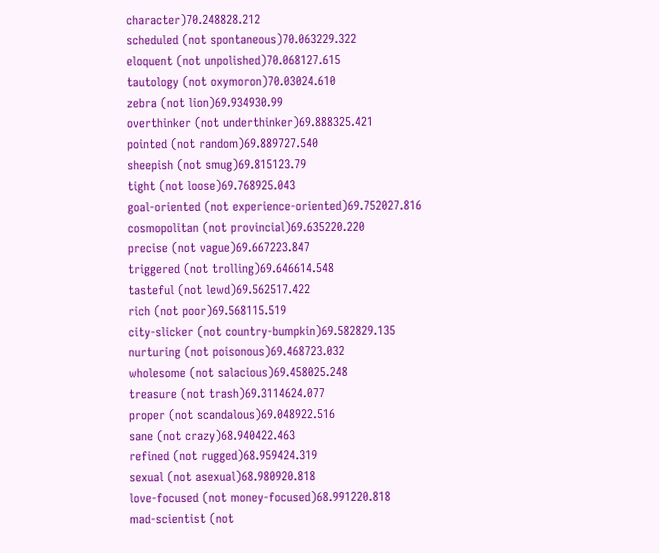character)70.248828.212
scheduled (not spontaneous)70.063229.322
eloquent (not unpolished)70.068127.615
tautology (not oxymoron)70.03024.610
zebra (not lion)69.934930.99
overthinker (not underthinker)69.888325.421
pointed (not random)69.889727.540
sheepish (not smug)69.815123.79
tight (not loose)69.768925.043
goal-oriented (not experience-oriented)69.752027.816
cosmopolitan (not provincial)69.635220.220
precise (not vague)69.667223.847
triggered (not trolling)69.646614.548
tasteful (not lewd)69.562517.422
rich (not poor)69.568115.519
city-slicker (not country-bumpkin)69.582829.135
nurturing (not poisonous)69.468723.032
wholesome (not salacious)69.458025.248
treasure (not trash)69.3114624.077
proper (not scandalous)69.048922.516
sane (not crazy)68.940422.463
refined (not rugged)68.959424.319
sexual (not asexual)68.980920.818
love-focused (not money-focused)68.991220.818
mad-scientist (not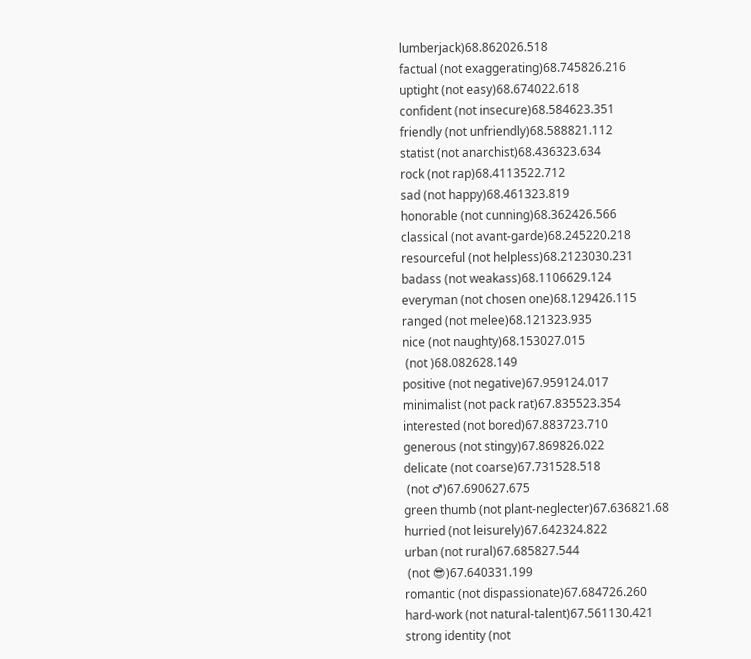lumberjack)68.862026.518
factual (not exaggerating)68.745826.216
uptight (not easy)68.674022.618
confident (not insecure)68.584623.351
friendly (not unfriendly)68.588821.112
statist (not anarchist)68.436323.634
rock (not rap)68.4113522.712
sad (not happy)68.461323.819
honorable (not cunning)68.362426.566
classical (not avant-garde)68.245220.218
resourceful (not helpless)68.2123030.231
badass (not weakass)68.1106629.124
everyman (not chosen one)68.129426.115
ranged (not melee)68.121323.935
nice (not naughty)68.153027.015
 (not )68.082628.149
positive (not negative)67.959124.017
minimalist (not pack rat)67.835523.354
interested (not bored)67.883723.710
generous (not stingy)67.869826.022
delicate (not coarse)67.731528.518
 (not ♂)67.690627.675
green thumb (not plant-neglecter)67.636821.68
hurried (not leisurely)67.642324.822
urban (not rural)67.685827.544
 (not 😎)67.640331.199
romantic (not dispassionate)67.684726.260
hard-work (not natural-talent)67.561130.421
strong identity (not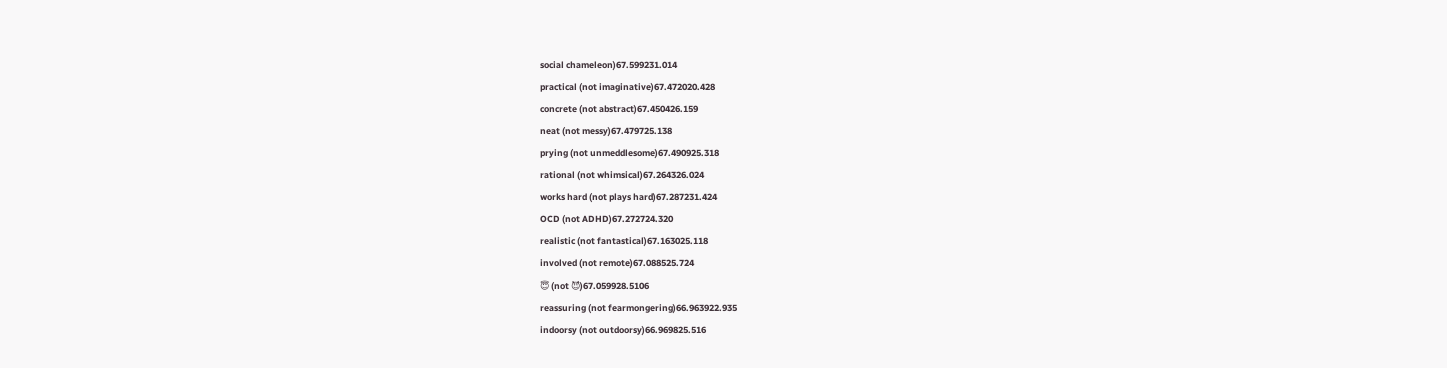social chameleon)67.599231.014
practical (not imaginative)67.472020.428
concrete (not abstract)67.450426.159
neat (not messy)67.479725.138
prying (not unmeddlesome)67.490925.318
rational (not whimsical)67.264326.024
works hard (not plays hard)67.287231.424
OCD (not ADHD)67.272724.320
realistic (not fantastical)67.163025.118
involved (not remote)67.088525.724
😇 (not 😈)67.059928.5106
reassuring (not fearmongering)66.963922.935
indoorsy (not outdoorsy)66.969825.516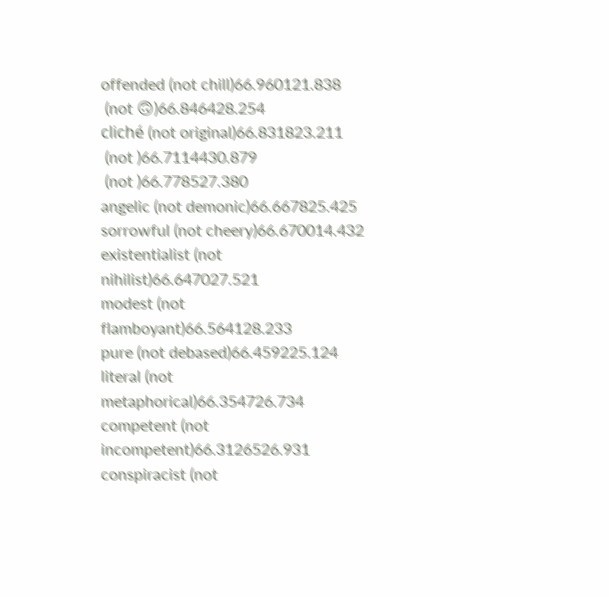offended (not chill)66.960121.838
 (not 🙃)66.846428.254
cliché (not original)66.831823.211
 (not )66.7114430.879
 (not )66.778527.380
angelic (not demonic)66.667825.425
sorrowful (not cheery)66.670014.432
existentialist (not nihilist)66.647027.521
modest (not flamboyant)66.564128.233
pure (not debased)66.459225.124
literal (not metaphorical)66.354726.734
competent (not incompetent)66.3126526.931
conspiracist (not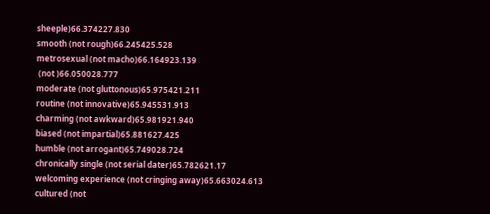sheeple)66.374227.830
smooth (not rough)66.245425.528
metrosexual (not macho)66.164923.139
 (not )66.050028.777
moderate (not gluttonous)65.975421.211
routine (not innovative)65.945531.913
charming (not awkward)65.981921.940
biased (not impartial)65.881627.425
humble (not arrogant)65.749028.724
chronically single (not serial dater)65.782621.17
welcoming experience (not cringing away)65.663024.613
cultured (not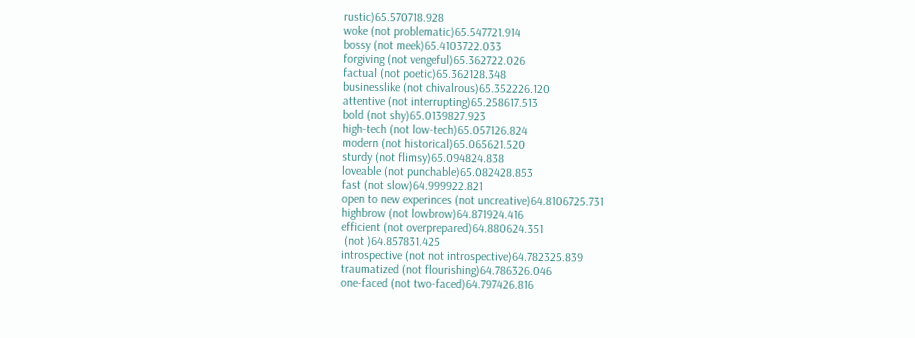rustic)65.570718.928
woke (not problematic)65.547721.914
bossy (not meek)65.4103722.033
forgiving (not vengeful)65.362722.026
factual (not poetic)65.362128.348
businesslike (not chivalrous)65.352226.120
attentive (not interrupting)65.258617.513
bold (not shy)65.0139827.923
high-tech (not low-tech)65.057126.824
modern (not historical)65.065621.520
sturdy (not flimsy)65.094824.838
loveable (not punchable)65.082428.853
fast (not slow)64.999922.821
open to new experinces (not uncreative)64.8106725.731
highbrow (not lowbrow)64.871924.416
efficient (not overprepared)64.880624.351
 (not )64.857831.425
introspective (not not introspective)64.782325.839
traumatized (not flourishing)64.786326.046
one-faced (not two-faced)64.797426.816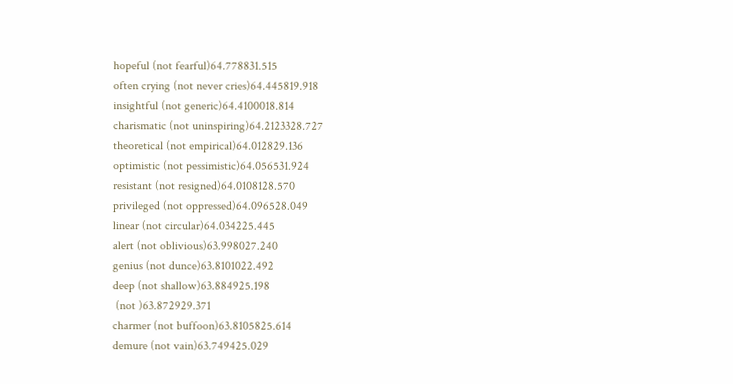hopeful (not fearful)64.778831.515
often crying (not never cries)64.445819.918
insightful (not generic)64.4100018.814
charismatic (not uninspiring)64.2123328.727
theoretical (not empirical)64.012829.136
optimistic (not pessimistic)64.056531.924
resistant (not resigned)64.0108128.570
privileged (not oppressed)64.096528.049
linear (not circular)64.034225.445
alert (not oblivious)63.998027.240
genius (not dunce)63.8101022.492
deep (not shallow)63.884925.198
 (not )63.872929.371
charmer (not buffoon)63.8105825.614
demure (not vain)63.749425.029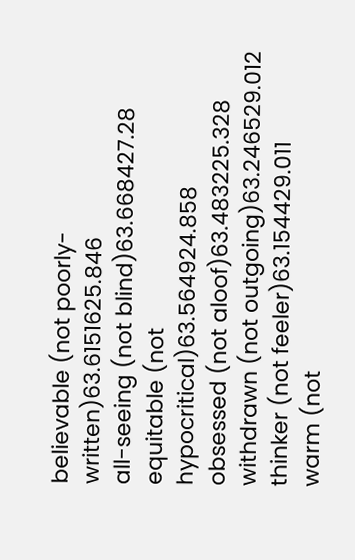believable (not poorly-written)63.6151625.846
all-seeing (not blind)63.668427.28
equitable (not hypocritical)63.564924.858
obsessed (not aloof)63.483225.328
withdrawn (not outgoing)63.246529.012
thinker (not feeler)63.154429.011
warm (not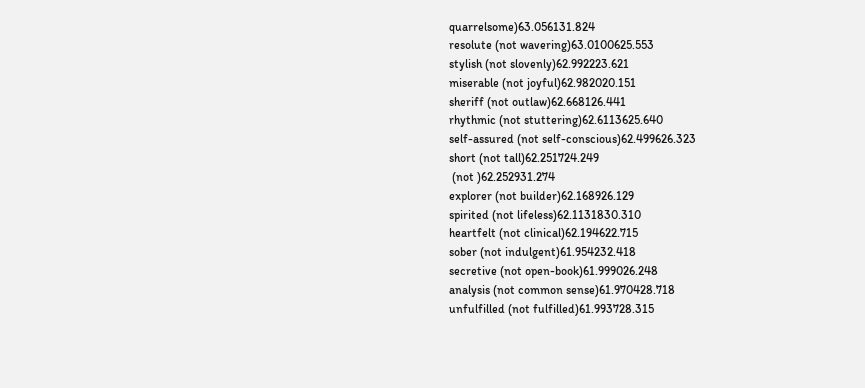quarrelsome)63.056131.824
resolute (not wavering)63.0100625.553
stylish (not slovenly)62.992223.621
miserable (not joyful)62.982020.151
sheriff (not outlaw)62.668126.441
rhythmic (not stuttering)62.6113625.640
self-assured (not self-conscious)62.499626.323
short (not tall)62.251724.249
 (not )62.252931.274
explorer (not builder)62.168926.129
spirited (not lifeless)62.1131830.310
heartfelt (not clinical)62.194622.715
sober (not indulgent)61.954232.418
secretive (not open-book)61.999026.248
analysis (not common sense)61.970428.718
unfulfilled (not fulfilled)61.993728.315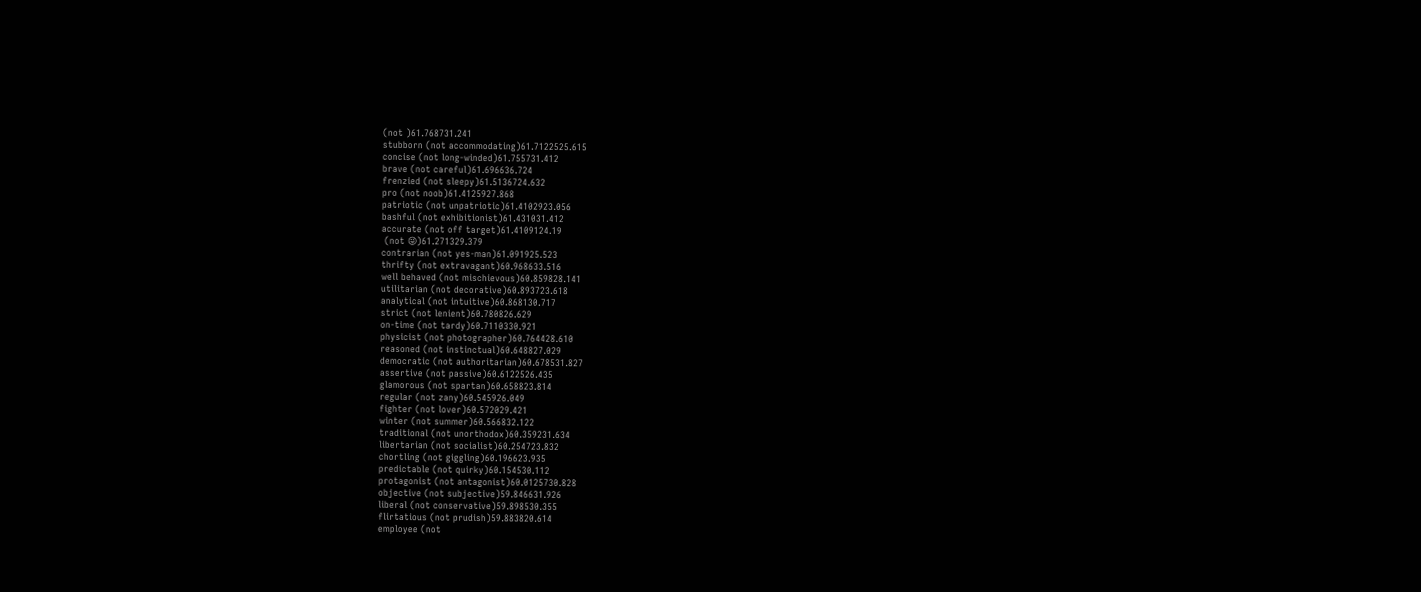(not )61.768731.241
stubborn (not accommodating)61.7122525.615
concise (not long-winded)61.755731.412
brave (not careful)61.696636.724
frenzied (not sleepy)61.5136724.632
pro (not noob)61.4125927.868
patriotic (not unpatriotic)61.4102923.056
bashful (not exhibitionist)61.431031.412
accurate (not off target)61.4109124.19
 (not 😜)61.271329.379
contrarian (not yes-man)61.091925.523
thrifty (not extravagant)60.968633.516
well behaved (not mischievous)60.859828.141
utilitarian (not decorative)60.893723.618
analytical (not intuitive)60.868130.717
strict (not lenient)60.780826.629
on-time (not tardy)60.7110330.921
physicist (not photographer)60.764428.610
reasoned (not instinctual)60.648827.029
democratic (not authoritarian)60.678531.827
assertive (not passive)60.6122526.435
glamorous (not spartan)60.658823.814
regular (not zany)60.545926.049
fighter (not lover)60.572029.421
winter (not summer)60.566832.122
traditional (not unorthodox)60.359231.634
libertarian (not socialist)60.254723.832
chortling (not giggling)60.196623.935
predictable (not quirky)60.154530.112
protagonist (not antagonist)60.0125730.828
objective (not subjective)59.846631.926
liberal (not conservative)59.898530.355
flirtatious (not prudish)59.883820.614
employee (not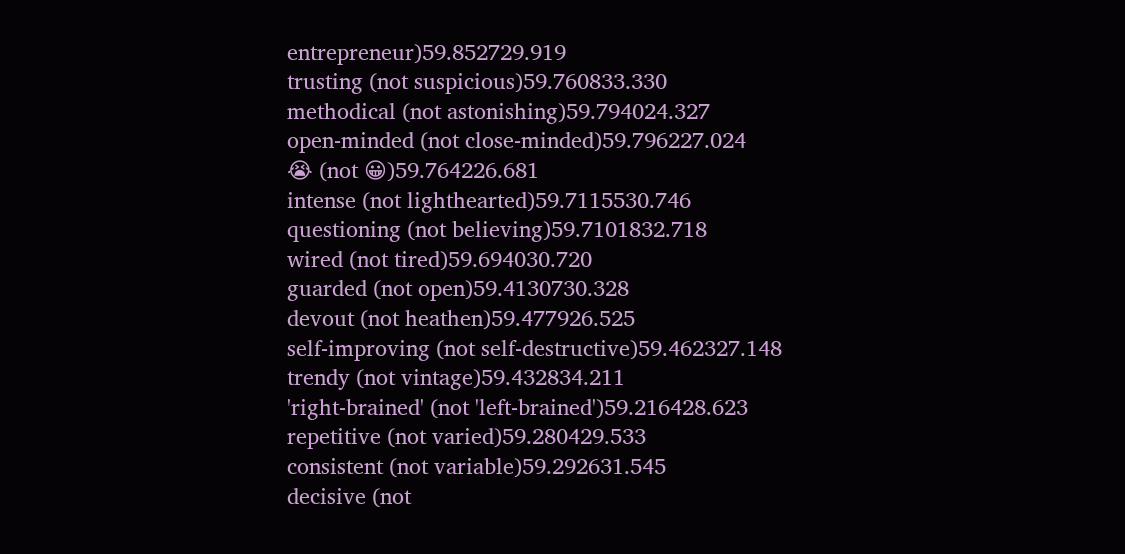entrepreneur)59.852729.919
trusting (not suspicious)59.760833.330
methodical (not astonishing)59.794024.327
open-minded (not close-minded)59.796227.024
😭 (not 😀)59.764226.681
intense (not lighthearted)59.7115530.746
questioning (not believing)59.7101832.718
wired (not tired)59.694030.720
guarded (not open)59.4130730.328
devout (not heathen)59.477926.525
self-improving (not self-destructive)59.462327.148
trendy (not vintage)59.432834.211
'right-brained' (not 'left-brained')59.216428.623
repetitive (not varied)59.280429.533
consistent (not variable)59.292631.545
decisive (not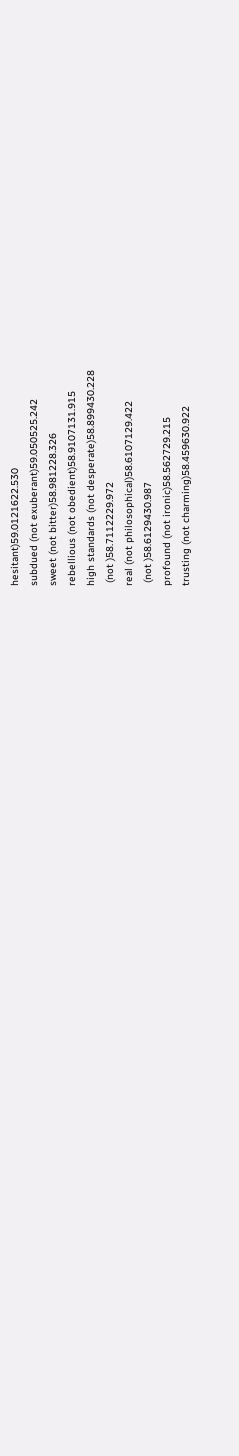hesitant)59.0121622.530
subdued (not exuberant)59.050525.242
sweet (not bitter)58.981228.326
rebellious (not obedient)58.9107131.915
high standards (not desperate)58.899430.228
 (not )58.7112229.972
real (not philosophical)58.6107129.422
 (not )58.6129430.987
profound (not ironic)58.562729.215
trusting (not charming)58.459630.922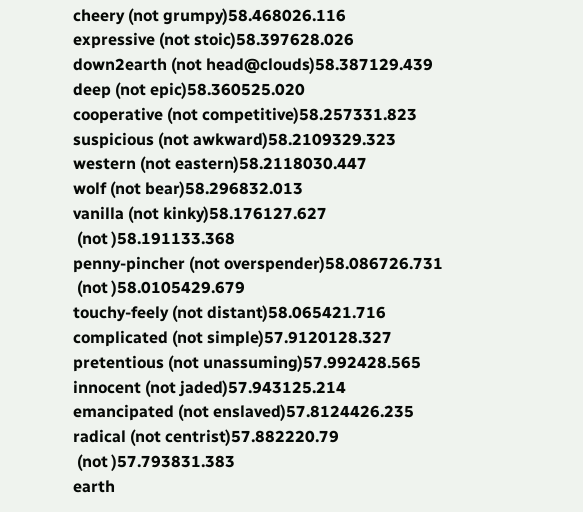cheery (not grumpy)58.468026.116
expressive (not stoic)58.397628.026
down2earth (not head@clouds)58.387129.439
deep (not epic)58.360525.020
cooperative (not competitive)58.257331.823
suspicious (not awkward)58.2109329.323
western (not eastern)58.2118030.447
wolf (not bear)58.296832.013
vanilla (not kinky)58.176127.627
 (not )58.191133.368
penny-pincher (not overspender)58.086726.731
 (not )58.0105429.679
touchy-feely (not distant)58.065421.716
complicated (not simple)57.9120128.327
pretentious (not unassuming)57.992428.565
innocent (not jaded)57.943125.214
emancipated (not enslaved)57.8124426.235
radical (not centrist)57.882220.79
 (not )57.793831.383
earth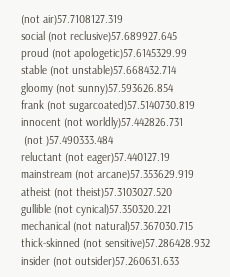(not air)57.7108127.319
social (not reclusive)57.689927.645
proud (not apologetic)57.6145329.99
stable (not unstable)57.668432.714
gloomy (not sunny)57.593626.854
frank (not sugarcoated)57.5140730.819
innocent (not worldly)57.442826.731
 (not )57.490333.484
reluctant (not eager)57.440127.19
mainstream (not arcane)57.353629.919
atheist (not theist)57.3103027.520
gullible (not cynical)57.350320.221
mechanical (not natural)57.367030.715
thick-skinned (not sensitive)57.286428.932
insider (not outsider)57.260631.633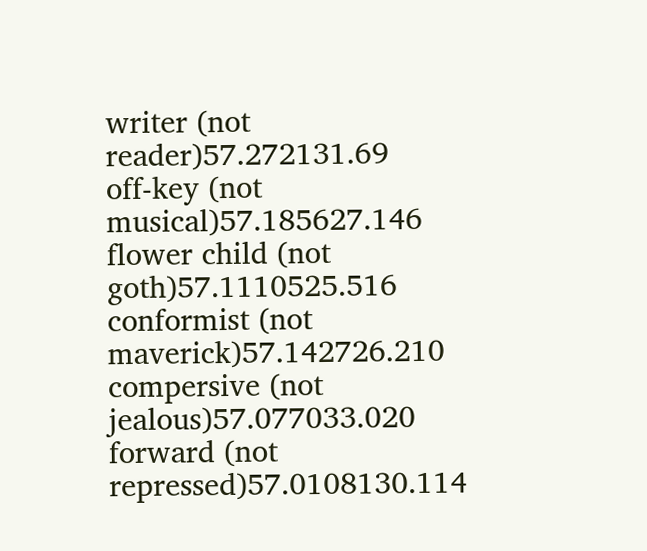writer (not reader)57.272131.69
off-key (not musical)57.185627.146
flower child (not goth)57.1110525.516
conformist (not maverick)57.142726.210
compersive (not jealous)57.077033.020
forward (not repressed)57.0108130.114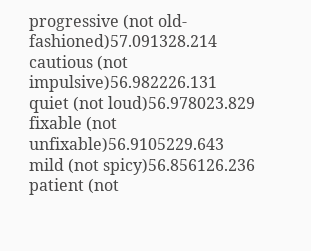progressive (not old-fashioned)57.091328.214
cautious (not impulsive)56.982226.131
quiet (not loud)56.978023.829
fixable (not unfixable)56.9105229.643
mild (not spicy)56.856126.236
patient (not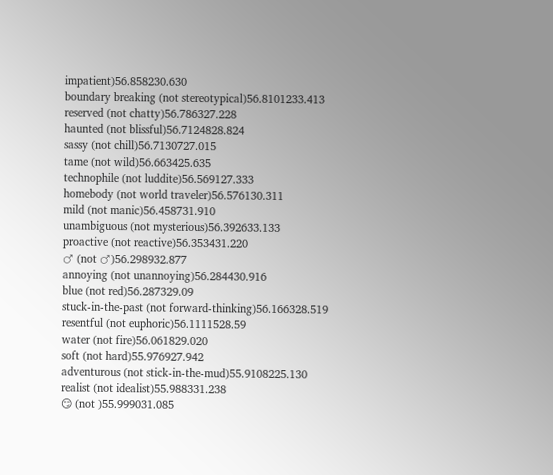impatient)56.858230.630
boundary breaking (not stereotypical)56.8101233.413
reserved (not chatty)56.786327.228
haunted (not blissful)56.7124828.824
sassy (not chill)56.7130727.015
tame (not wild)56.663425.635
technophile (not luddite)56.569127.333
homebody (not world traveler)56.576130.311
mild (not manic)56.458731.910
unambiguous (not mysterious)56.392633.133
proactive (not reactive)56.353431.220
♂ (not ♂)56.298932.877
annoying (not unannoying)56.284430.916
blue (not red)56.287329.09
stuck-in-the-past (not forward-thinking)56.166328.519
resentful (not euphoric)56.1111528.59
water (not fire)56.061829.020
soft (not hard)55.976927.942
adventurous (not stick-in-the-mud)55.9108225.130
realist (not idealist)55.988331.238
😏 (not )55.999031.085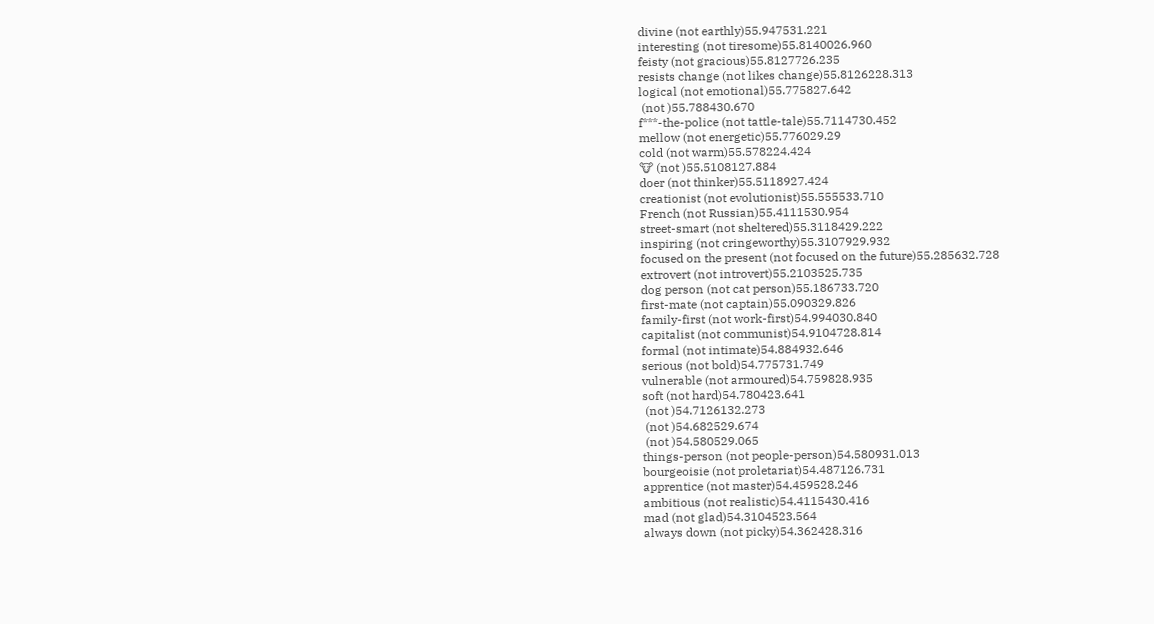divine (not earthly)55.947531.221
interesting (not tiresome)55.8140026.960
feisty (not gracious)55.8127726.235
resists change (not likes change)55.8126228.313
logical (not emotional)55.775827.642
 (not )55.788430.670
f***-the-police (not tattle-tale)55.7114730.452
mellow (not energetic)55.776029.29
cold (not warm)55.578224.424
🐮 (not )55.5108127.884
doer (not thinker)55.5118927.424
creationist (not evolutionist)55.555533.710
French (not Russian)55.4111530.954
street-smart (not sheltered)55.3118429.222
inspiring (not cringeworthy)55.3107929.932
focused on the present (not focused on the future)55.285632.728
extrovert (not introvert)55.2103525.735
dog person (not cat person)55.186733.720
first-mate (not captain)55.090329.826
family-first (not work-first)54.994030.840
capitalist (not communist)54.9104728.814
formal (not intimate)54.884932.646
serious (not bold)54.775731.749
vulnerable (not armoured)54.759828.935
soft (not hard)54.780423.641
 (not )54.7126132.273
 (not )54.682529.674
 (not )54.580529.065
things-person (not people-person)54.580931.013
bourgeoisie (not proletariat)54.487126.731
apprentice (not master)54.459528.246
ambitious (not realistic)54.4115430.416
mad (not glad)54.3104523.564
always down (not picky)54.362428.316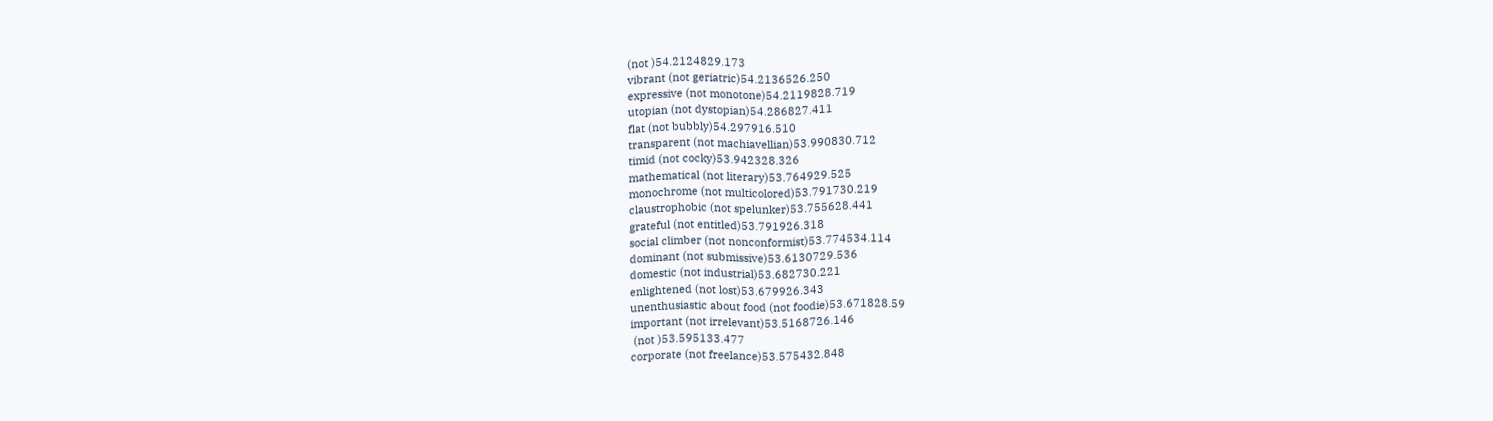(not )54.2124829.173
vibrant (not geriatric)54.2136526.250
expressive (not monotone)54.2119828.719
utopian (not dystopian)54.286827.411
flat (not bubbly)54.297916.510
transparent (not machiavellian)53.990830.712
timid (not cocky)53.942328.326
mathematical (not literary)53.764929.525
monochrome (not multicolored)53.791730.219
claustrophobic (not spelunker)53.755628.441
grateful (not entitled)53.791926.318
social climber (not nonconformist)53.774534.114
dominant (not submissive)53.6130729.536
domestic (not industrial)53.682730.221
enlightened (not lost)53.679926.343
unenthusiastic about food (not foodie)53.671828.59
important (not irrelevant)53.5168726.146
 (not )53.595133.477
corporate (not freelance)53.575432.848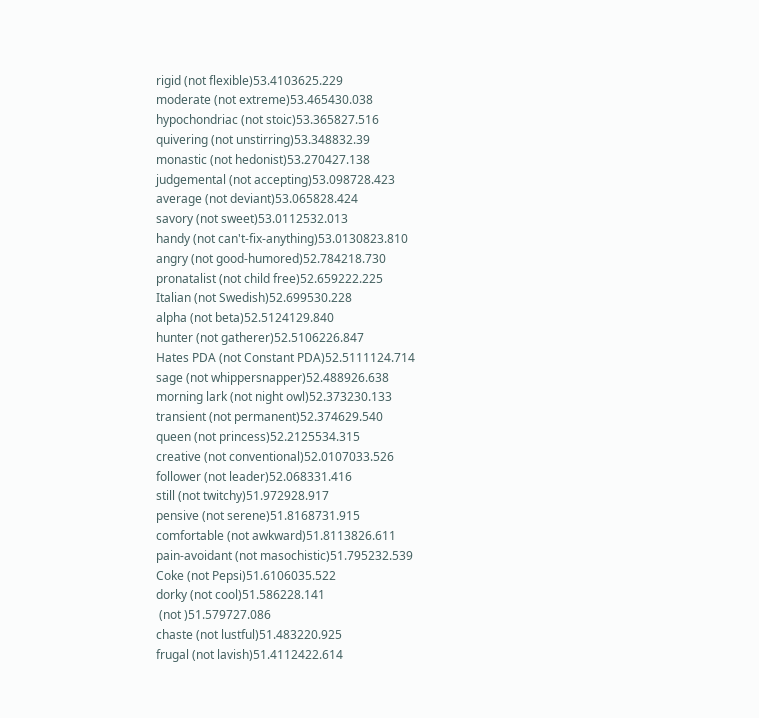rigid (not flexible)53.4103625.229
moderate (not extreme)53.465430.038
hypochondriac (not stoic)53.365827.516
quivering (not unstirring)53.348832.39
monastic (not hedonist)53.270427.138
judgemental (not accepting)53.098728.423
average (not deviant)53.065828.424
savory (not sweet)53.0112532.013
handy (not can't-fix-anything)53.0130823.810
angry (not good-humored)52.784218.730
pronatalist (not child free)52.659222.225
Italian (not Swedish)52.699530.228
alpha (not beta)52.5124129.840
hunter (not gatherer)52.5106226.847
Hates PDA (not Constant PDA)52.5111124.714
sage (not whippersnapper)52.488926.638
morning lark (not night owl)52.373230.133
transient (not permanent)52.374629.540
queen (not princess)52.2125534.315
creative (not conventional)52.0107033.526
follower (not leader)52.068331.416
still (not twitchy)51.972928.917
pensive (not serene)51.8168731.915
comfortable (not awkward)51.8113826.611
pain-avoidant (not masochistic)51.795232.539
Coke (not Pepsi)51.6106035.522
dorky (not cool)51.586228.141
 (not )51.579727.086
chaste (not lustful)51.483220.925
frugal (not lavish)51.4112422.614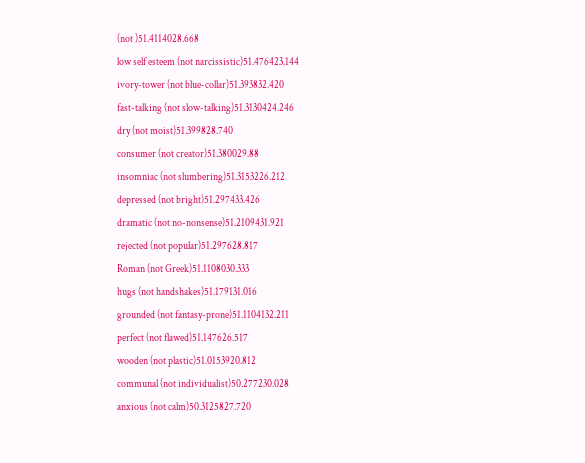(not )51.4114028.668
low self esteem (not narcissistic)51.476423.144
ivory-tower (not blue-collar)51.393832.420
fast-talking (not slow-talking)51.3130424.246
dry (not moist)51.399828.740
consumer (not creator)51.380029.88
insomniac (not slumbering)51.3153226.212
depressed (not bright)51.297433.426
dramatic (not no-nonsense)51.2109431.921
rejected (not popular)51.297628.817
Roman (not Greek)51.1108030.333
hugs (not handshakes)51.179131.016
grounded (not fantasy-prone)51.1104132.211
perfect (not flawed)51.147626.517
wooden (not plastic)51.0153920.812
communal (not individualist)50.277230.028
anxious (not calm)50.3125827.720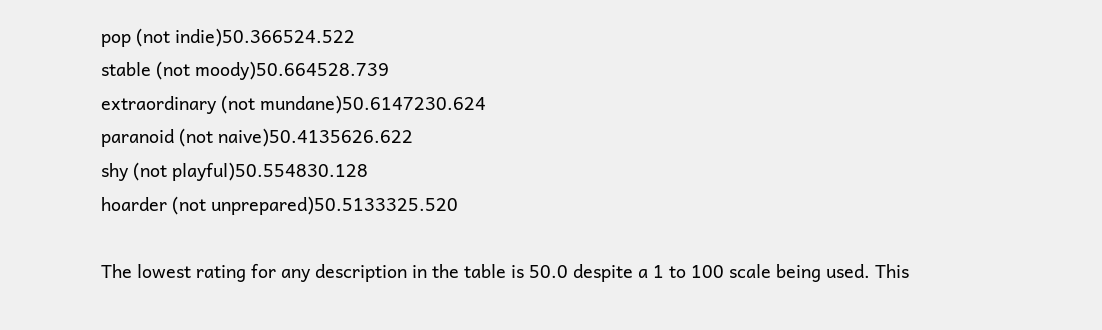pop (not indie)50.366524.522
stable (not moody)50.664528.739
extraordinary (not mundane)50.6147230.624
paranoid (not naive)50.4135626.622
shy (not playful)50.554830.128
hoarder (not unprepared)50.5133325.520

The lowest rating for any description in the table is 50.0 despite a 1 to 100 scale being used. This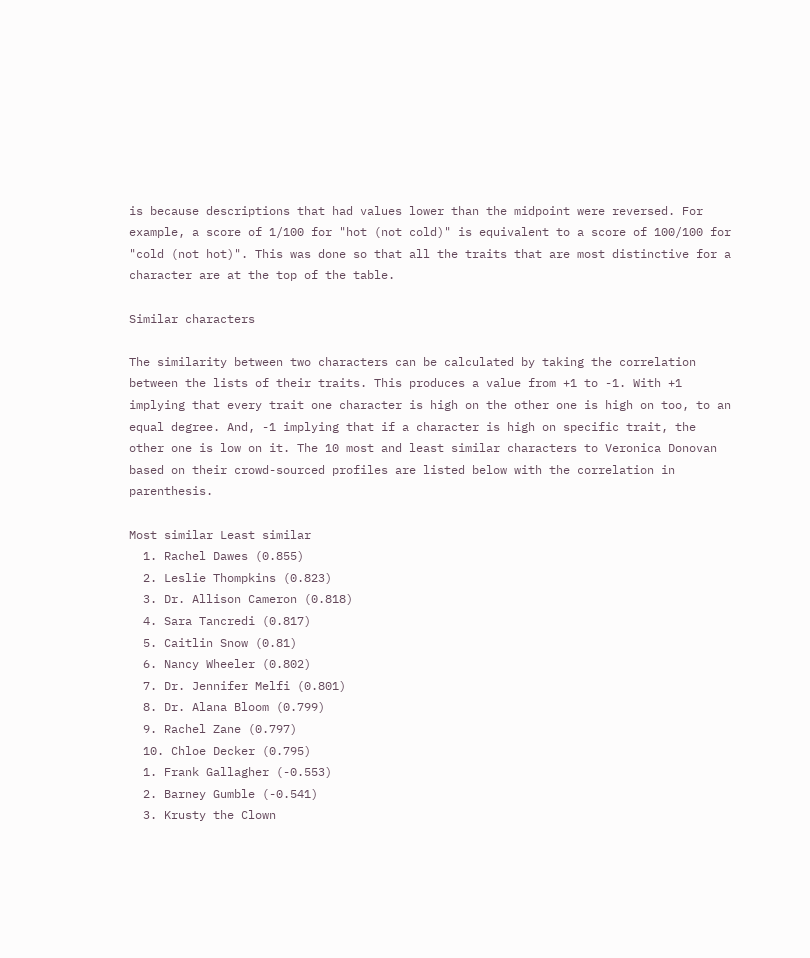is because descriptions that had values lower than the midpoint were reversed. For example, a score of 1/100 for "hot (not cold)" is equivalent to a score of 100/100 for "cold (not hot)". This was done so that all the traits that are most distinctive for a character are at the top of the table.

Similar characters

The similarity between two characters can be calculated by taking the correlation between the lists of their traits. This produces a value from +1 to -1. With +1 implying that every trait one character is high on the other one is high on too, to an equal degree. And, -1 implying that if a character is high on specific trait, the other one is low on it. The 10 most and least similar characters to Veronica Donovan based on their crowd-sourced profiles are listed below with the correlation in parenthesis.

Most similar Least similar
  1. Rachel Dawes (0.855)
  2. Leslie Thompkins (0.823)
  3. Dr. Allison Cameron (0.818)
  4. Sara Tancredi (0.817)
  5. Caitlin Snow (0.81)
  6. Nancy Wheeler (0.802)
  7. Dr. Jennifer Melfi (0.801)
  8. Dr. Alana Bloom (0.799)
  9. Rachel Zane (0.797)
  10. Chloe Decker (0.795)
  1. Frank Gallagher (-0.553)
  2. Barney Gumble (-0.541)
  3. Krusty the Clown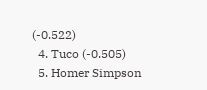(-0.522)
  4. Tuco (-0.505)
  5. Homer Simpson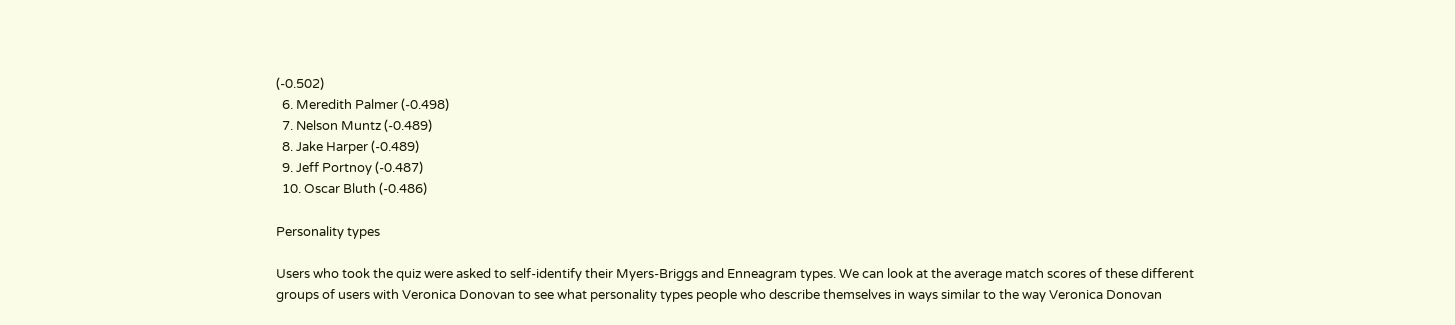(-0.502)
  6. Meredith Palmer (-0.498)
  7. Nelson Muntz (-0.489)
  8. Jake Harper (-0.489)
  9. Jeff Portnoy (-0.487)
  10. Oscar Bluth (-0.486)

Personality types

Users who took the quiz were asked to self-identify their Myers-Briggs and Enneagram types. We can look at the average match scores of these different groups of users with Veronica Donovan to see what personality types people who describe themselves in ways similar to the way Veronica Donovan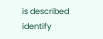is described identify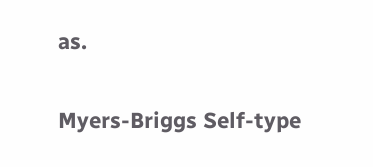as.

Myers-Briggs Self-type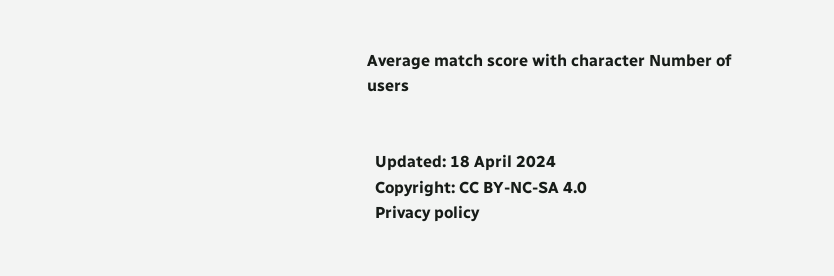Average match score with character Number of users


  Updated: 18 April 2024
  Copyright: CC BY-NC-SA 4.0
  Privacy policy